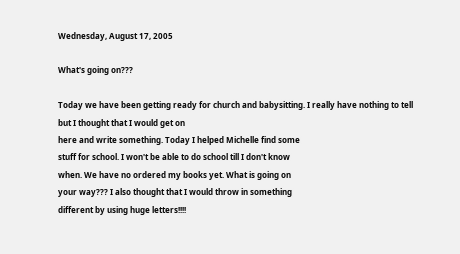Wednesday, August 17, 2005

What's going on???

Today we have been getting ready for church and babysitting. I really have nothing to tell but I thought that I would get on
here and write something. Today I helped Michelle find some
stuff for school. I won't be able to do school till I don't know
when. We have no ordered my books yet. What is going on
your way??? I also thought that I would throw in something
different by using huge letters!!!!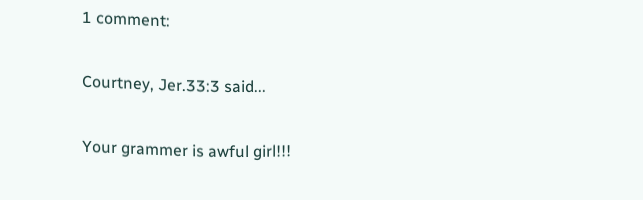1 comment:

Courtney, Jer.33:3 said...

Your grammer is awful girl!!!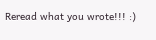Reread what you wrote!!! :)